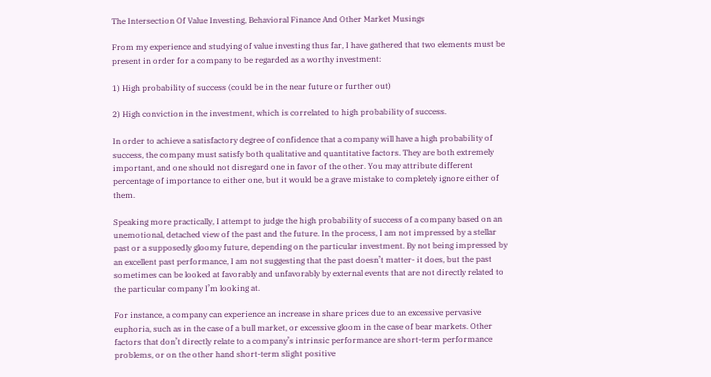The Intersection Of Value Investing, Behavioral Finance And Other Market Musings

From my experience and studying of value investing thus far, I have gathered that two elements must be present in order for a company to be regarded as a worthy investment:

1) High probability of success (could be in the near future or further out)

2) High conviction in the investment, which is correlated to high probability of success.

In order to achieve a satisfactory degree of confidence that a company will have a high probability of success, the company must satisfy both qualitative and quantitative factors. They are both extremely important, and one should not disregard one in favor of the other. You may attribute different percentage of importance to either one, but it would be a grave mistake to completely ignore either of them.

Speaking more practically, I attempt to judge the high probability of success of a company based on an unemotional, detached view of the past and the future. In the process, I am not impressed by a stellar past or a supposedly gloomy future, depending on the particular investment. By not being impressed by an excellent past performance, I am not suggesting that the past doesn’t matter- it does, but the past sometimes can be looked at favorably and unfavorably by external events that are not directly related to the particular company I’m looking at.

For instance, a company can experience an increase in share prices due to an excessive pervasive euphoria, such as in the case of a bull market, or excessive gloom in the case of bear markets. Other factors that don’t directly relate to a company’s intrinsic performance are short-term performance problems, or on the other hand short-term slight positive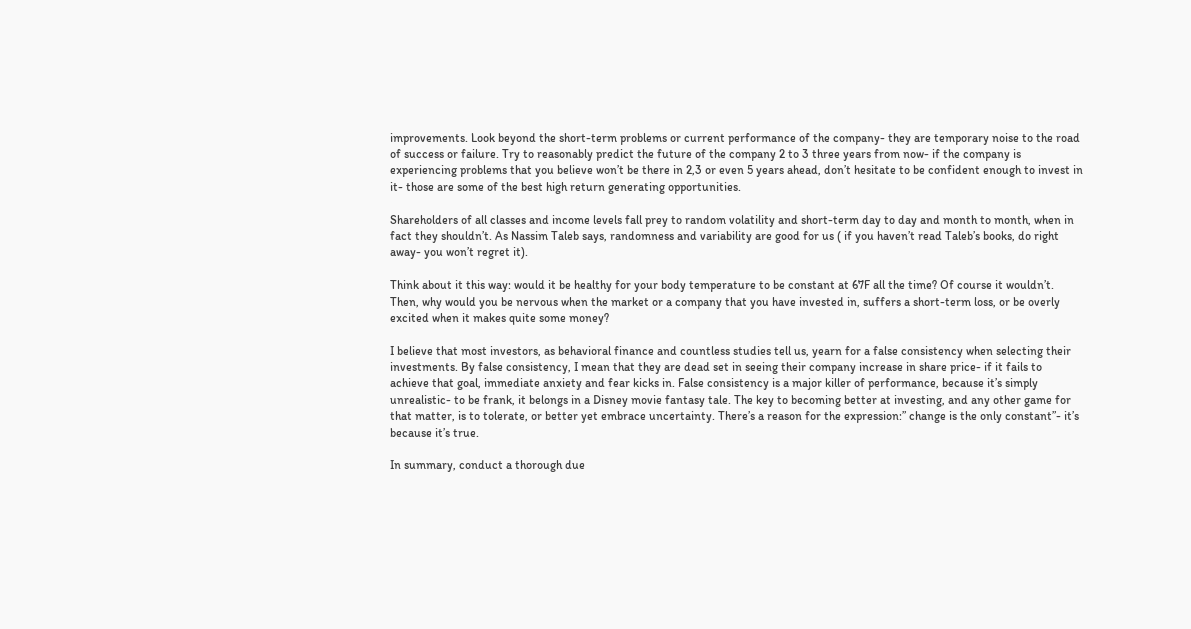improvements. Look beyond the short-term problems or current performance of the company- they are temporary noise to the road of success or failure. Try to reasonably predict the future of the company 2 to 3 three years from now- if the company is experiencing problems that you believe won’t be there in 2,3 or even 5 years ahead, don’t hesitate to be confident enough to invest in it- those are some of the best high return generating opportunities.

Shareholders of all classes and income levels fall prey to random volatility and short-term day to day and month to month, when in fact they shouldn’t. As Nassim Taleb says, randomness and variability are good for us ( if you haven’t read Taleb’s books, do right away- you won’t regret it).

Think about it this way: would it be healthy for your body temperature to be constant at 67F all the time? Of course it wouldn’t. Then, why would you be nervous when the market or a company that you have invested in, suffers a short-term loss, or be overly excited when it makes quite some money?

I believe that most investors, as behavioral finance and countless studies tell us, yearn for a false consistency when selecting their investments. By false consistency, I mean that they are dead set in seeing their company increase in share price- if it fails to achieve that goal, immediate anxiety and fear kicks in. False consistency is a major killer of performance, because it’s simply unrealistic- to be frank, it belongs in a Disney movie fantasy tale. The key to becoming better at investing, and any other game for that matter, is to tolerate, or better yet embrace uncertainty. There’s a reason for the expression:” change is the only constant”- it’s because it’s true.

In summary, conduct a thorough due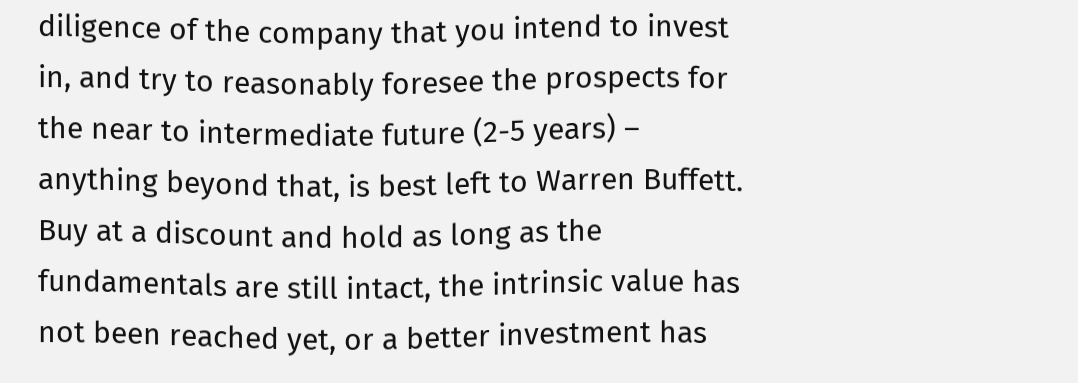diligence of the company that you intend to invest in, and try to reasonably foresee the prospects for the near to intermediate future (2-5 years) – anything beyond that, is best left to Warren Buffett. Buy at a discount and hold as long as the fundamentals are still intact, the intrinsic value has not been reached yet, or a better investment has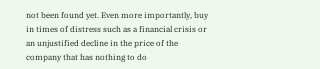not been found yet. Even more importantly, buy in times of distress such as a financial crisis or an unjustified decline in the price of the company that has nothing to do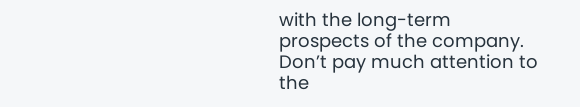with the long-term prospects of the company. Don’t pay much attention to the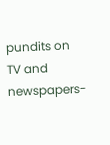pundits on TV and newspapers-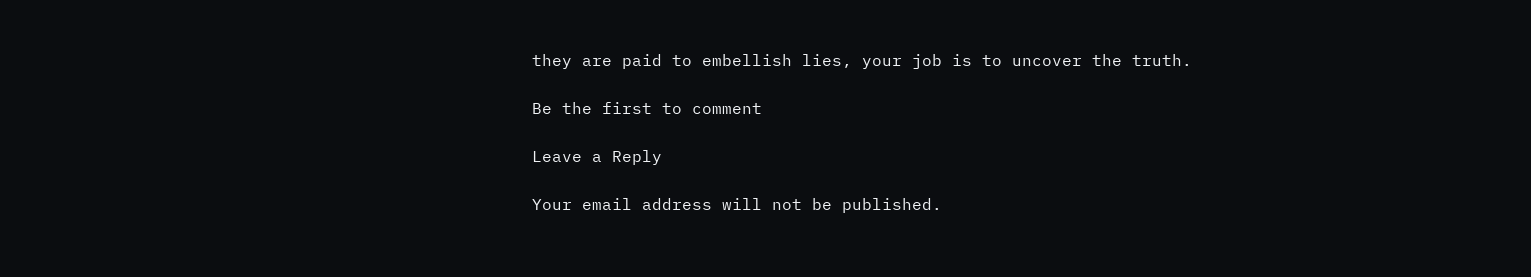they are paid to embellish lies, your job is to uncover the truth.

Be the first to comment

Leave a Reply

Your email address will not be published.